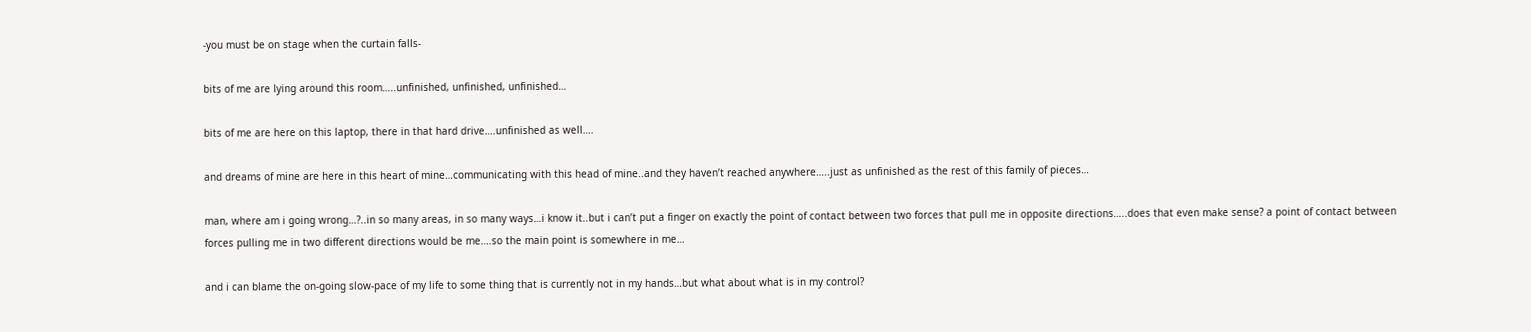-you must be on stage when the curtain falls-

bits of me are lying around this room…..unfinished, unfinished, unfinished…

bits of me are here on this laptop, there in that hard drive….unfinished as well….

and dreams of mine are here in this heart of mine…communicating with this head of mine..and they haven’t reached anywhere…..just as unfinished as the rest of this family of pieces…

man, where am i going wrong…?..in so many areas, in so many ways…i know it..but i can’t put a finger on exactly the point of contact between two forces that pull me in opposite directions…..does that even make sense? a point of contact between forces pulling me in two different directions would be me….so the main point is somewhere in me…

and i can blame the on-going slow-pace of my life to some thing that is currently not in my hands…but what about what is in my control?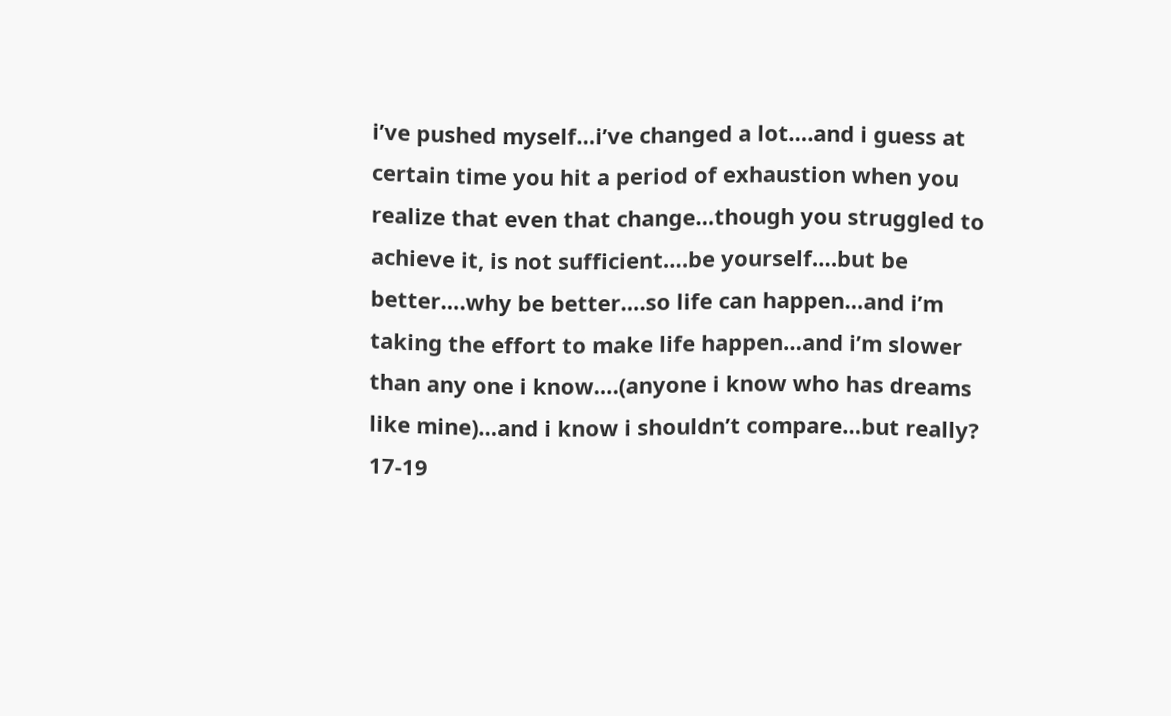i’ve pushed myself…i’ve changed a lot….and i guess at certain time you hit a period of exhaustion when you realize that even that change…though you struggled to achieve it, is not sufficient….be yourself….but be better….why be better….so life can happen…and i’m taking the effort to make life happen…and i’m slower than any one i know….(anyone i know who has dreams like mine)…and i know i shouldn’t compare…but really? 17-19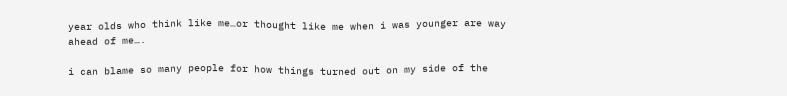year olds who think like me…or thought like me when i was younger are way ahead of me….

i can blame so many people for how things turned out on my side of the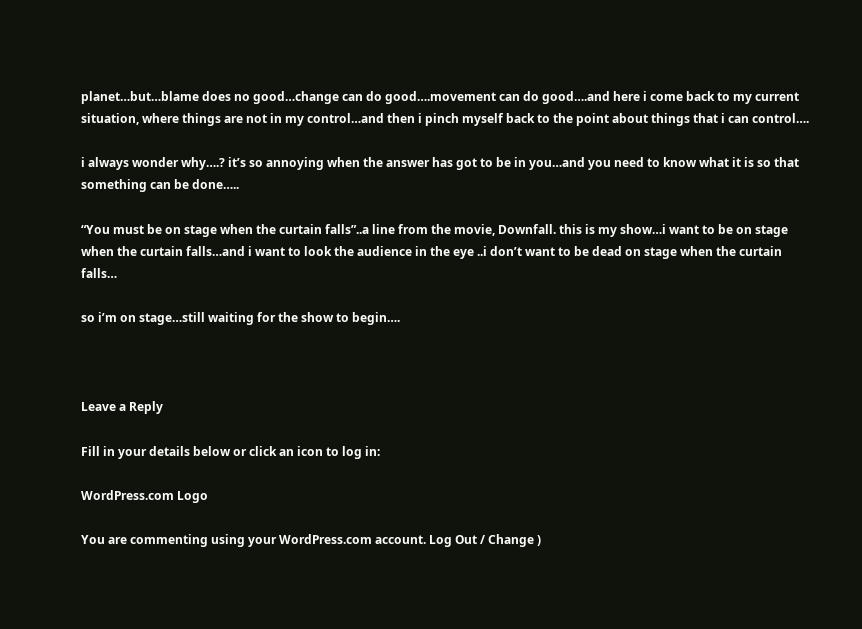planet…but…blame does no good…change can do good….movement can do good….and here i come back to my current situation, where things are not in my control…and then i pinch myself back to the point about things that i can control….

i always wonder why….? it’s so annoying when the answer has got to be in you…and you need to know what it is so that something can be done…..

“You must be on stage when the curtain falls”..a line from the movie, Downfall. this is my show…i want to be on stage when the curtain falls…and i want to look the audience in the eye ..i don’t want to be dead on stage when the curtain falls…

so i’m on stage…still waiting for the show to begin….



Leave a Reply

Fill in your details below or click an icon to log in:

WordPress.com Logo

You are commenting using your WordPress.com account. Log Out / Change )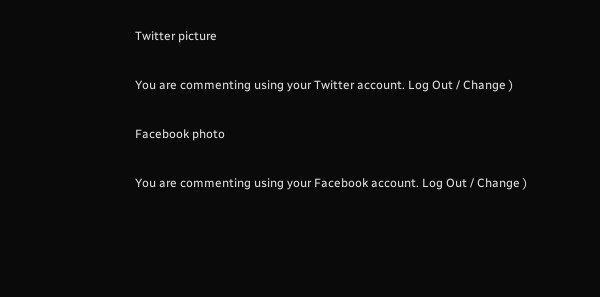Twitter picture

You are commenting using your Twitter account. Log Out / Change )

Facebook photo

You are commenting using your Facebook account. Log Out / Change )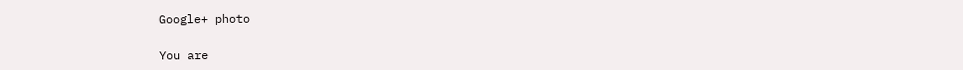Google+ photo

You are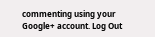commenting using your Google+ account. Log Out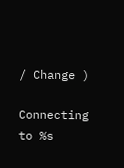/ Change )

Connecting to %s